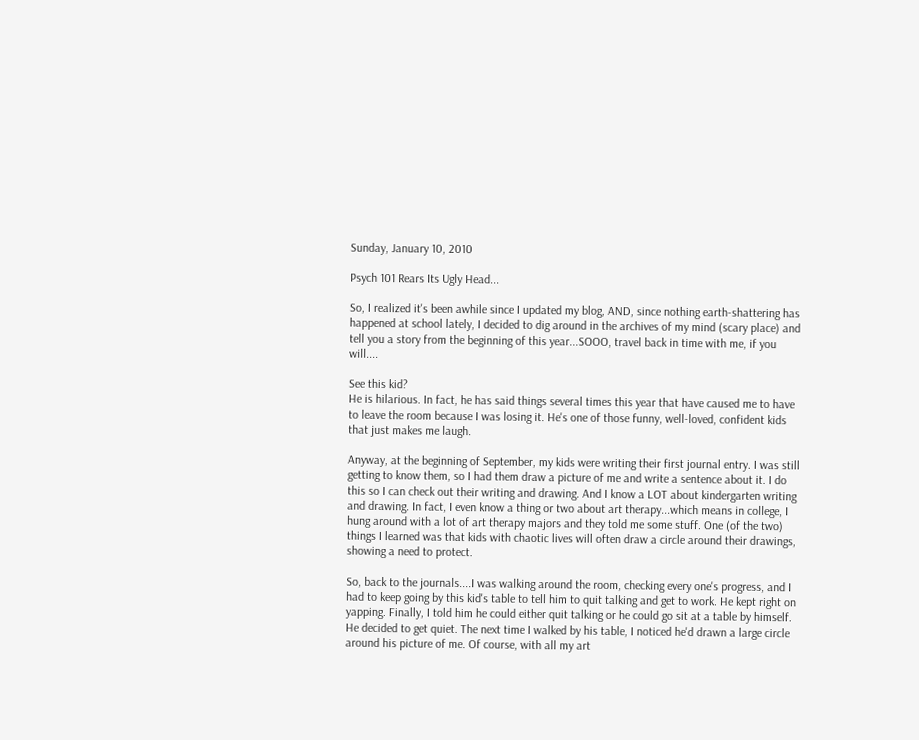Sunday, January 10, 2010

Psych 101 Rears Its Ugly Head...

So, I realized it's been awhile since I updated my blog, AND, since nothing earth-shattering has happened at school lately, I decided to dig around in the archives of my mind (scary place) and tell you a story from the beginning of this year...SOOO, travel back in time with me, if you will....

See this kid?
He is hilarious. In fact, he has said things several times this year that have caused me to have to leave the room because I was losing it. He's one of those funny, well-loved, confident kids that just makes me laugh.

Anyway, at the beginning of September, my kids were writing their first journal entry. I was still getting to know them, so I had them draw a picture of me and write a sentence about it. I do this so I can check out their writing and drawing. And I know a LOT about kindergarten writing and drawing. In fact, I even know a thing or two about art therapy...which means in college, I hung around with a lot of art therapy majors and they told me some stuff. One (of the two) things I learned was that kids with chaotic lives will often draw a circle around their drawings, showing a need to protect.

So, back to the journals....I was walking around the room, checking every one's progress, and I had to keep going by this kid's table to tell him to quit talking and get to work. He kept right on yapping. Finally, I told him he could either quit talking or he could go sit at a table by himself. He decided to get quiet. The next time I walked by his table, I noticed he'd drawn a large circle around his picture of me. Of course, with all my art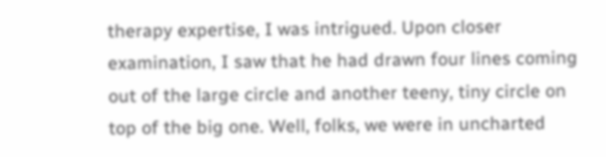therapy expertise, I was intrigued. Upon closer examination, I saw that he had drawn four lines coming out of the large circle and another teeny, tiny circle on top of the big one. Well, folks, we were in uncharted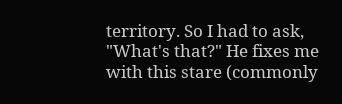territory. So I had to ask, "What's that?" He fixes me with this stare (commonly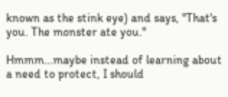known as the stink eye) and says, "That's you. The monster ate you."

Hmmm...maybe instead of learning about a need to protect, I should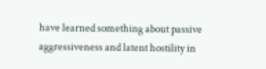have learned something about passive aggressiveness and latent hostility in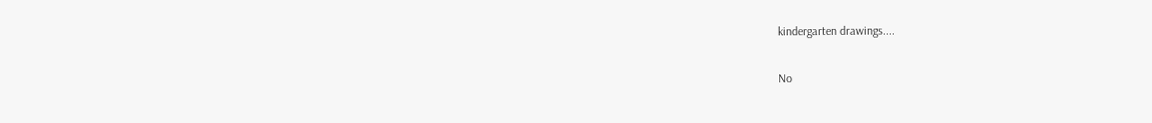kindergarten drawings....

No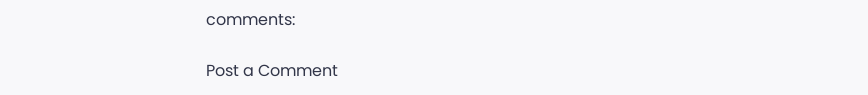comments:

Post a Comment